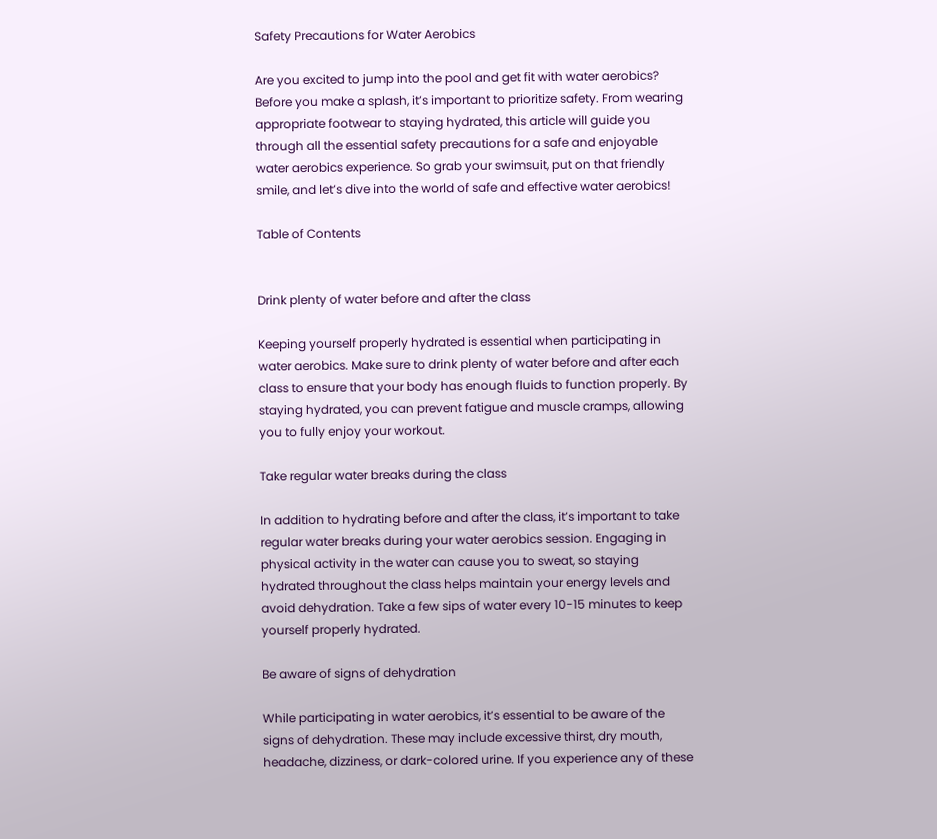Safety Precautions for Water Aerobics

Are you excited to jump into the pool and get fit with water aerobics? Before you make a splash, it’s important to prioritize safety. From wearing appropriate footwear to staying hydrated, this article will guide you through all the essential safety precautions for a safe and enjoyable water aerobics experience. So grab your swimsuit, put on that friendly smile, and let’s dive into the world of safe and effective water aerobics!

Table of Contents


Drink plenty of water before and after the class

Keeping yourself properly hydrated is essential when participating in water aerobics. Make sure to drink plenty of water before and after each class to ensure that your body has enough fluids to function properly. By staying hydrated, you can prevent fatigue and muscle cramps, allowing you to fully enjoy your workout.

Take regular water breaks during the class

In addition to hydrating before and after the class, it’s important to take regular water breaks during your water aerobics session. Engaging in physical activity in the water can cause you to sweat, so staying hydrated throughout the class helps maintain your energy levels and avoid dehydration. Take a few sips of water every 10-15 minutes to keep yourself properly hydrated.

Be aware of signs of dehydration

While participating in water aerobics, it’s essential to be aware of the signs of dehydration. These may include excessive thirst, dry mouth, headache, dizziness, or dark-colored urine. If you experience any of these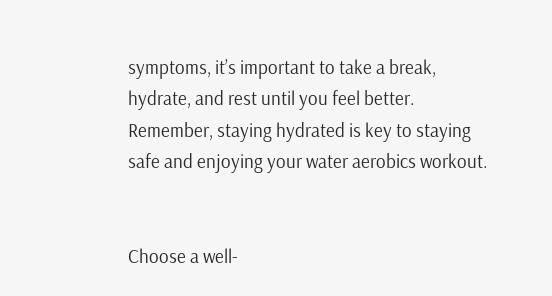symptoms, it’s important to take a break, hydrate, and rest until you feel better. Remember, staying hydrated is key to staying safe and enjoying your water aerobics workout.


Choose a well-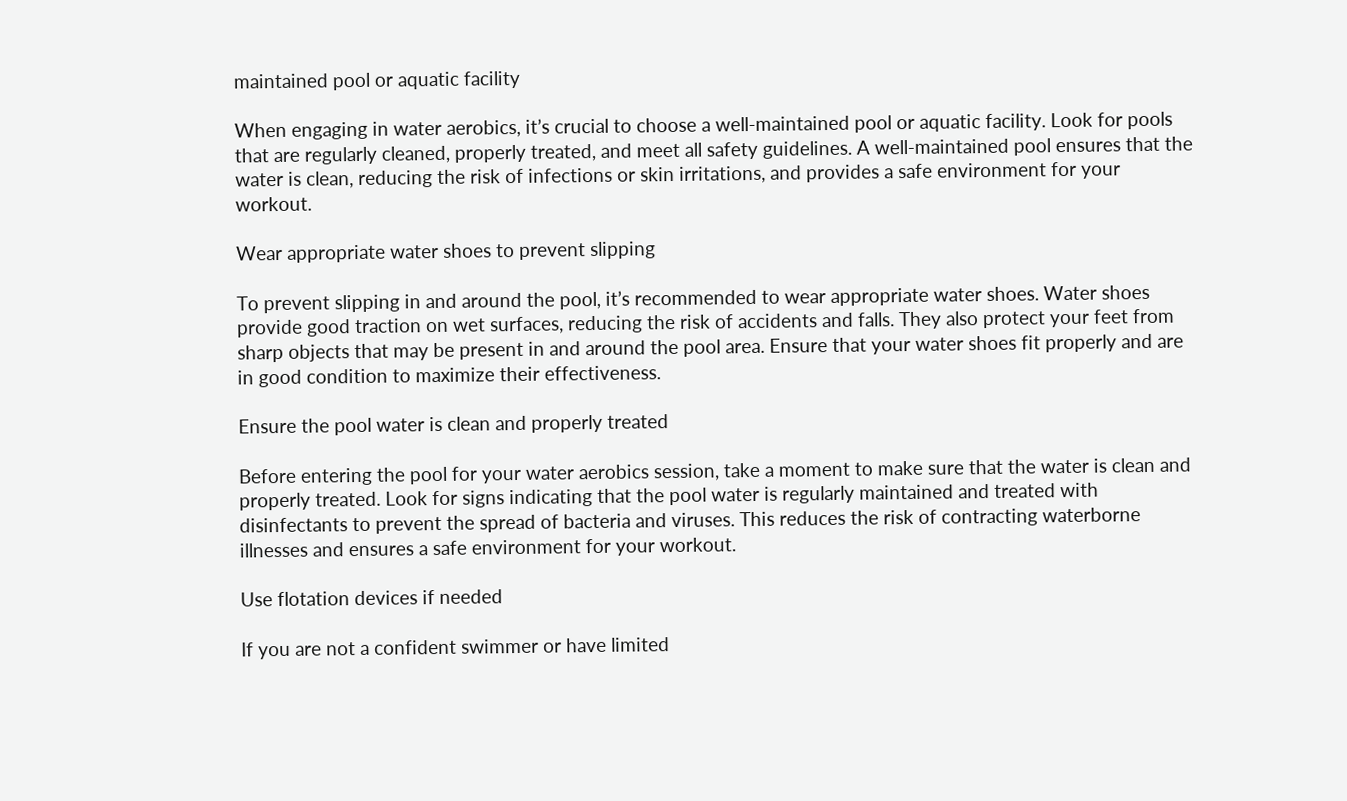maintained pool or aquatic facility

When engaging in water aerobics, it’s crucial to choose a well-maintained pool or aquatic facility. Look for pools that are regularly cleaned, properly treated, and meet all safety guidelines. A well-maintained pool ensures that the water is clean, reducing the risk of infections or skin irritations, and provides a safe environment for your workout.

Wear appropriate water shoes to prevent slipping

To prevent slipping in and around the pool, it’s recommended to wear appropriate water shoes. Water shoes provide good traction on wet surfaces, reducing the risk of accidents and falls. They also protect your feet from sharp objects that may be present in and around the pool area. Ensure that your water shoes fit properly and are in good condition to maximize their effectiveness.

Ensure the pool water is clean and properly treated

Before entering the pool for your water aerobics session, take a moment to make sure that the water is clean and properly treated. Look for signs indicating that the pool water is regularly maintained and treated with disinfectants to prevent the spread of bacteria and viruses. This reduces the risk of contracting waterborne illnesses and ensures a safe environment for your workout.

Use flotation devices if needed

If you are not a confident swimmer or have limited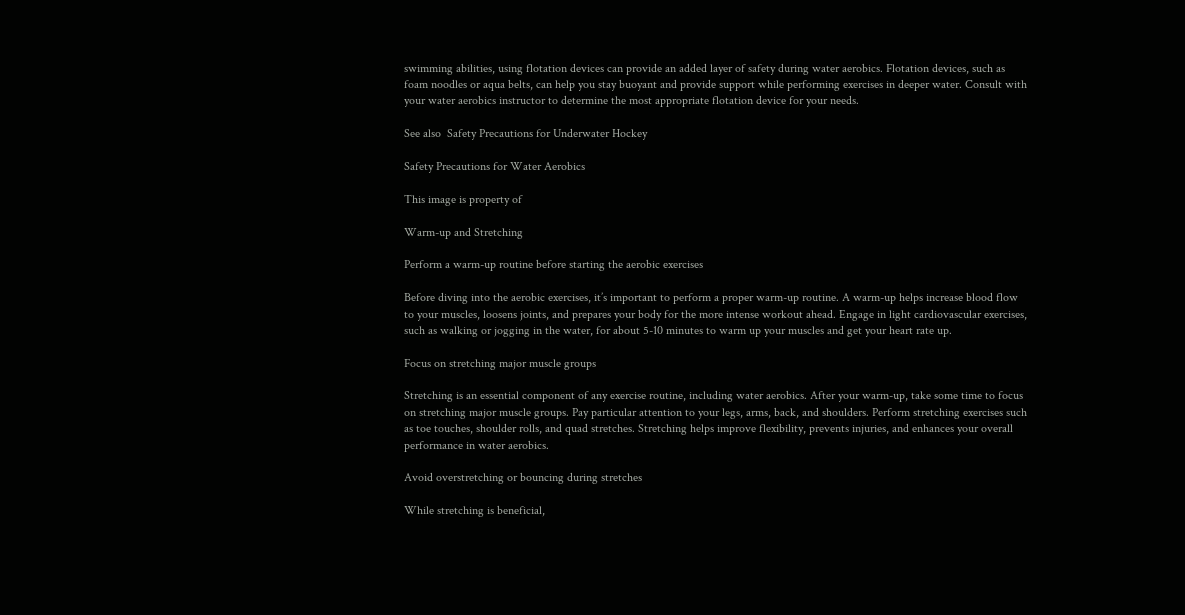swimming abilities, using flotation devices can provide an added layer of safety during water aerobics. Flotation devices, such as foam noodles or aqua belts, can help you stay buoyant and provide support while performing exercises in deeper water. Consult with your water aerobics instructor to determine the most appropriate flotation device for your needs.

See also  Safety Precautions for Underwater Hockey

Safety Precautions for Water Aerobics

This image is property of

Warm-up and Stretching

Perform a warm-up routine before starting the aerobic exercises

Before diving into the aerobic exercises, it’s important to perform a proper warm-up routine. A warm-up helps increase blood flow to your muscles, loosens joints, and prepares your body for the more intense workout ahead. Engage in light cardiovascular exercises, such as walking or jogging in the water, for about 5-10 minutes to warm up your muscles and get your heart rate up.

Focus on stretching major muscle groups

Stretching is an essential component of any exercise routine, including water aerobics. After your warm-up, take some time to focus on stretching major muscle groups. Pay particular attention to your legs, arms, back, and shoulders. Perform stretching exercises such as toe touches, shoulder rolls, and quad stretches. Stretching helps improve flexibility, prevents injuries, and enhances your overall performance in water aerobics.

Avoid overstretching or bouncing during stretches

While stretching is beneficial,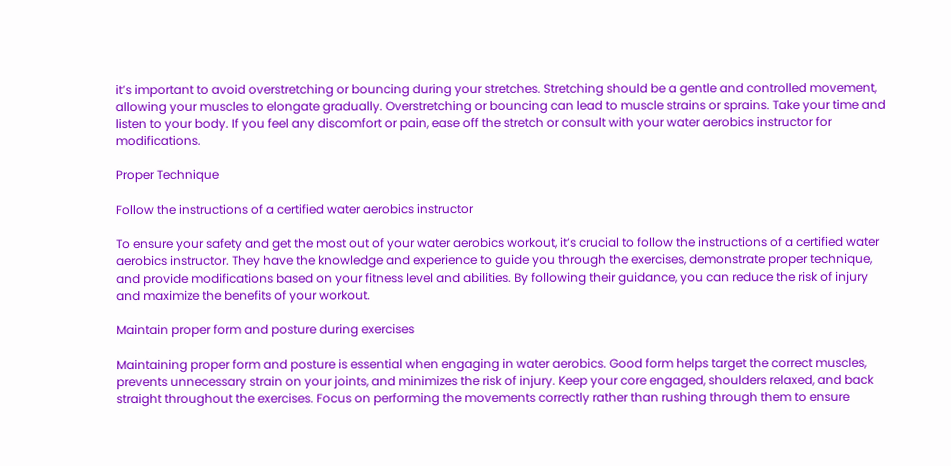it’s important to avoid overstretching or bouncing during your stretches. Stretching should be a gentle and controlled movement, allowing your muscles to elongate gradually. Overstretching or bouncing can lead to muscle strains or sprains. Take your time and listen to your body. If you feel any discomfort or pain, ease off the stretch or consult with your water aerobics instructor for modifications.

Proper Technique

Follow the instructions of a certified water aerobics instructor

To ensure your safety and get the most out of your water aerobics workout, it’s crucial to follow the instructions of a certified water aerobics instructor. They have the knowledge and experience to guide you through the exercises, demonstrate proper technique, and provide modifications based on your fitness level and abilities. By following their guidance, you can reduce the risk of injury and maximize the benefits of your workout.

Maintain proper form and posture during exercises

Maintaining proper form and posture is essential when engaging in water aerobics. Good form helps target the correct muscles, prevents unnecessary strain on your joints, and minimizes the risk of injury. Keep your core engaged, shoulders relaxed, and back straight throughout the exercises. Focus on performing the movements correctly rather than rushing through them to ensure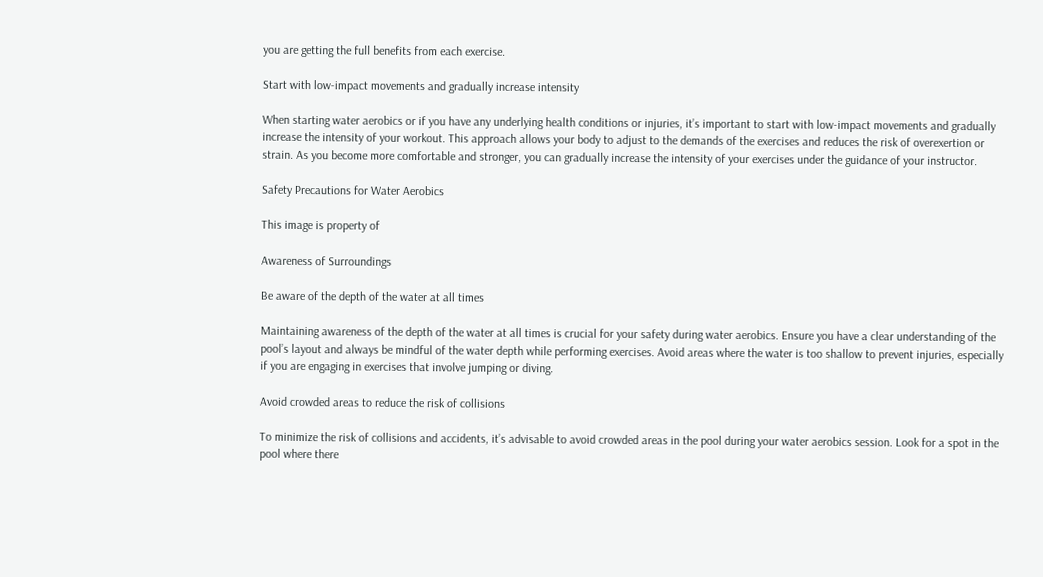you are getting the full benefits from each exercise.

Start with low-impact movements and gradually increase intensity

When starting water aerobics or if you have any underlying health conditions or injuries, it’s important to start with low-impact movements and gradually increase the intensity of your workout. This approach allows your body to adjust to the demands of the exercises and reduces the risk of overexertion or strain. As you become more comfortable and stronger, you can gradually increase the intensity of your exercises under the guidance of your instructor.

Safety Precautions for Water Aerobics

This image is property of

Awareness of Surroundings

Be aware of the depth of the water at all times

Maintaining awareness of the depth of the water at all times is crucial for your safety during water aerobics. Ensure you have a clear understanding of the pool’s layout and always be mindful of the water depth while performing exercises. Avoid areas where the water is too shallow to prevent injuries, especially if you are engaging in exercises that involve jumping or diving.

Avoid crowded areas to reduce the risk of collisions

To minimize the risk of collisions and accidents, it’s advisable to avoid crowded areas in the pool during your water aerobics session. Look for a spot in the pool where there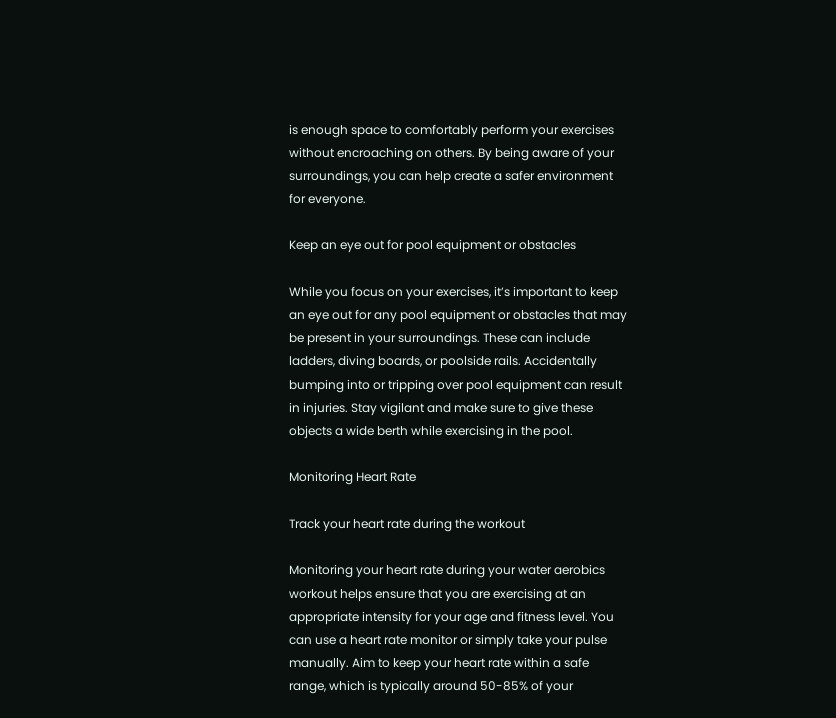is enough space to comfortably perform your exercises without encroaching on others. By being aware of your surroundings, you can help create a safer environment for everyone.

Keep an eye out for pool equipment or obstacles

While you focus on your exercises, it’s important to keep an eye out for any pool equipment or obstacles that may be present in your surroundings. These can include ladders, diving boards, or poolside rails. Accidentally bumping into or tripping over pool equipment can result in injuries. Stay vigilant and make sure to give these objects a wide berth while exercising in the pool.

Monitoring Heart Rate

Track your heart rate during the workout

Monitoring your heart rate during your water aerobics workout helps ensure that you are exercising at an appropriate intensity for your age and fitness level. You can use a heart rate monitor or simply take your pulse manually. Aim to keep your heart rate within a safe range, which is typically around 50-85% of your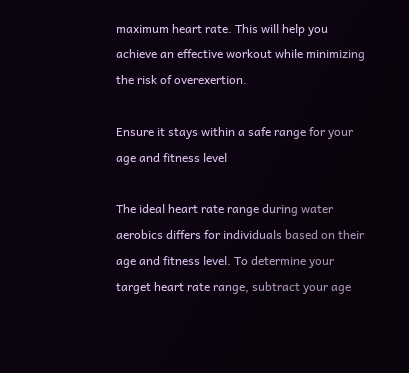maximum heart rate. This will help you achieve an effective workout while minimizing the risk of overexertion.

Ensure it stays within a safe range for your age and fitness level

The ideal heart rate range during water aerobics differs for individuals based on their age and fitness level. To determine your target heart rate range, subtract your age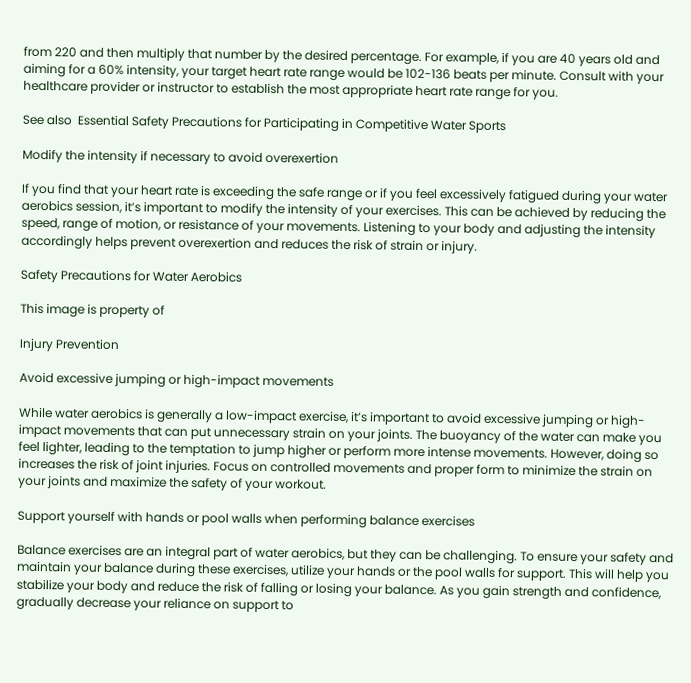from 220 and then multiply that number by the desired percentage. For example, if you are 40 years old and aiming for a 60% intensity, your target heart rate range would be 102-136 beats per minute. Consult with your healthcare provider or instructor to establish the most appropriate heart rate range for you.

See also  Essential Safety Precautions for Participating in Competitive Water Sports

Modify the intensity if necessary to avoid overexertion

If you find that your heart rate is exceeding the safe range or if you feel excessively fatigued during your water aerobics session, it’s important to modify the intensity of your exercises. This can be achieved by reducing the speed, range of motion, or resistance of your movements. Listening to your body and adjusting the intensity accordingly helps prevent overexertion and reduces the risk of strain or injury.

Safety Precautions for Water Aerobics

This image is property of

Injury Prevention

Avoid excessive jumping or high-impact movements

While water aerobics is generally a low-impact exercise, it’s important to avoid excessive jumping or high-impact movements that can put unnecessary strain on your joints. The buoyancy of the water can make you feel lighter, leading to the temptation to jump higher or perform more intense movements. However, doing so increases the risk of joint injuries. Focus on controlled movements and proper form to minimize the strain on your joints and maximize the safety of your workout.

Support yourself with hands or pool walls when performing balance exercises

Balance exercises are an integral part of water aerobics, but they can be challenging. To ensure your safety and maintain your balance during these exercises, utilize your hands or the pool walls for support. This will help you stabilize your body and reduce the risk of falling or losing your balance. As you gain strength and confidence, gradually decrease your reliance on support to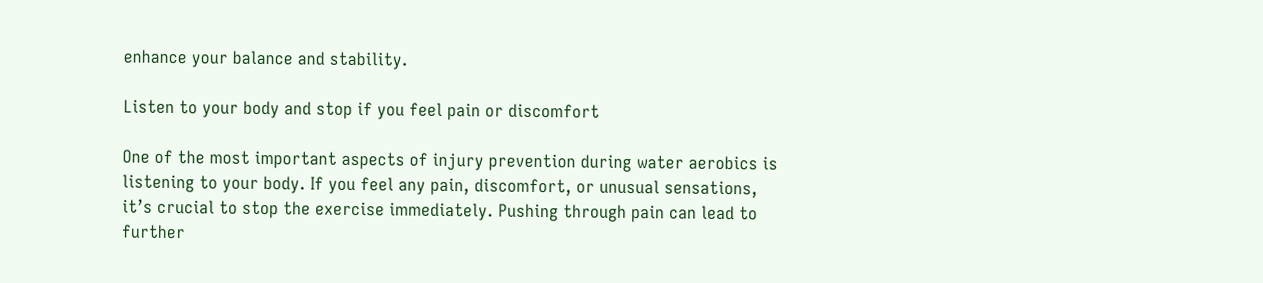enhance your balance and stability.

Listen to your body and stop if you feel pain or discomfort

One of the most important aspects of injury prevention during water aerobics is listening to your body. If you feel any pain, discomfort, or unusual sensations, it’s crucial to stop the exercise immediately. Pushing through pain can lead to further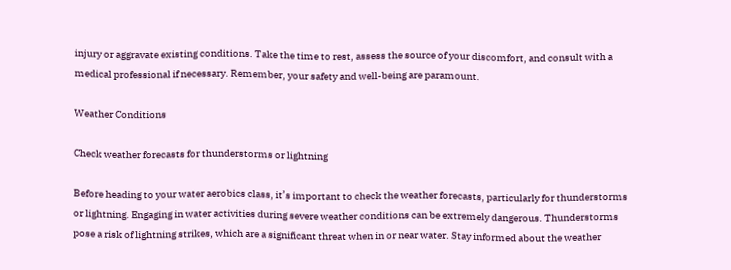injury or aggravate existing conditions. Take the time to rest, assess the source of your discomfort, and consult with a medical professional if necessary. Remember, your safety and well-being are paramount.

Weather Conditions

Check weather forecasts for thunderstorms or lightning

Before heading to your water aerobics class, it’s important to check the weather forecasts, particularly for thunderstorms or lightning. Engaging in water activities during severe weather conditions can be extremely dangerous. Thunderstorms pose a risk of lightning strikes, which are a significant threat when in or near water. Stay informed about the weather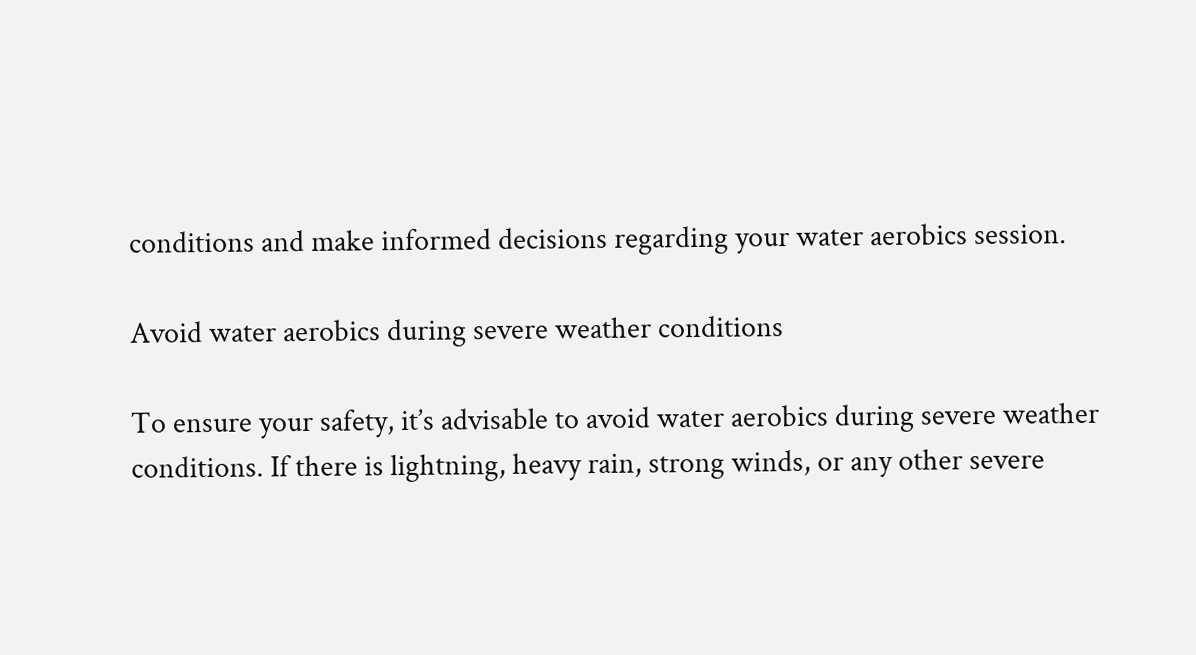conditions and make informed decisions regarding your water aerobics session.

Avoid water aerobics during severe weather conditions

To ensure your safety, it’s advisable to avoid water aerobics during severe weather conditions. If there is lightning, heavy rain, strong winds, or any other severe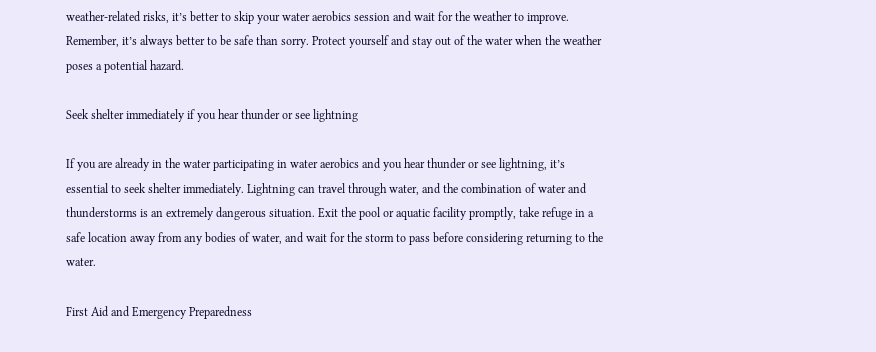weather-related risks, it’s better to skip your water aerobics session and wait for the weather to improve. Remember, it’s always better to be safe than sorry. Protect yourself and stay out of the water when the weather poses a potential hazard.

Seek shelter immediately if you hear thunder or see lightning

If you are already in the water participating in water aerobics and you hear thunder or see lightning, it’s essential to seek shelter immediately. Lightning can travel through water, and the combination of water and thunderstorms is an extremely dangerous situation. Exit the pool or aquatic facility promptly, take refuge in a safe location away from any bodies of water, and wait for the storm to pass before considering returning to the water.

First Aid and Emergency Preparedness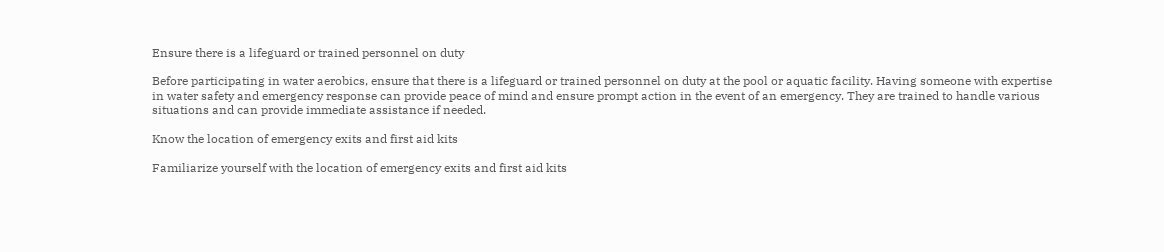Ensure there is a lifeguard or trained personnel on duty

Before participating in water aerobics, ensure that there is a lifeguard or trained personnel on duty at the pool or aquatic facility. Having someone with expertise in water safety and emergency response can provide peace of mind and ensure prompt action in the event of an emergency. They are trained to handle various situations and can provide immediate assistance if needed.

Know the location of emergency exits and first aid kits

Familiarize yourself with the location of emergency exits and first aid kits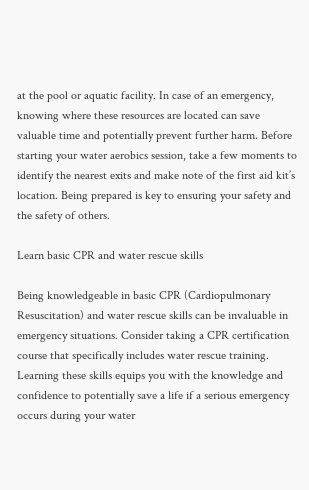at the pool or aquatic facility. In case of an emergency, knowing where these resources are located can save valuable time and potentially prevent further harm. Before starting your water aerobics session, take a few moments to identify the nearest exits and make note of the first aid kit’s location. Being prepared is key to ensuring your safety and the safety of others.

Learn basic CPR and water rescue skills

Being knowledgeable in basic CPR (Cardiopulmonary Resuscitation) and water rescue skills can be invaluable in emergency situations. Consider taking a CPR certification course that specifically includes water rescue training. Learning these skills equips you with the knowledge and confidence to potentially save a life if a serious emergency occurs during your water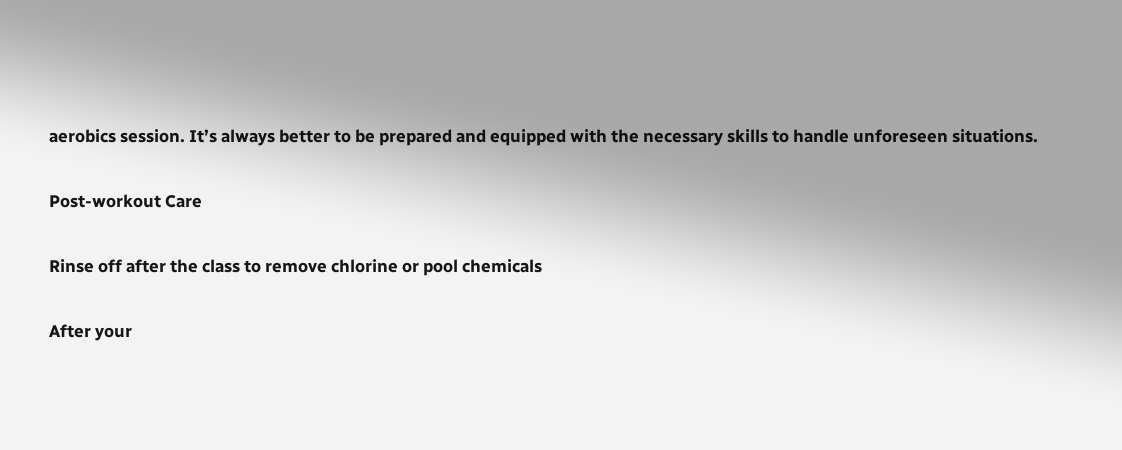aerobics session. It’s always better to be prepared and equipped with the necessary skills to handle unforeseen situations.

Post-workout Care

Rinse off after the class to remove chlorine or pool chemicals

After your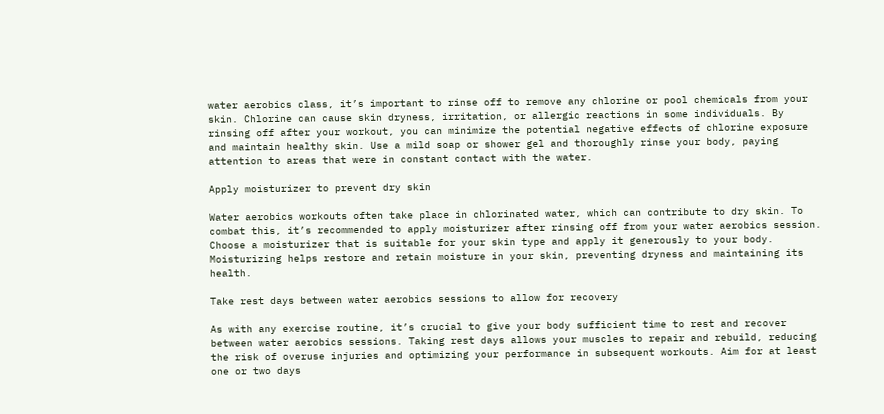water aerobics class, it’s important to rinse off to remove any chlorine or pool chemicals from your skin. Chlorine can cause skin dryness, irritation, or allergic reactions in some individuals. By rinsing off after your workout, you can minimize the potential negative effects of chlorine exposure and maintain healthy skin. Use a mild soap or shower gel and thoroughly rinse your body, paying attention to areas that were in constant contact with the water.

Apply moisturizer to prevent dry skin

Water aerobics workouts often take place in chlorinated water, which can contribute to dry skin. To combat this, it’s recommended to apply moisturizer after rinsing off from your water aerobics session. Choose a moisturizer that is suitable for your skin type and apply it generously to your body. Moisturizing helps restore and retain moisture in your skin, preventing dryness and maintaining its health.

Take rest days between water aerobics sessions to allow for recovery

As with any exercise routine, it’s crucial to give your body sufficient time to rest and recover between water aerobics sessions. Taking rest days allows your muscles to repair and rebuild, reducing the risk of overuse injuries and optimizing your performance in subsequent workouts. Aim for at least one or two days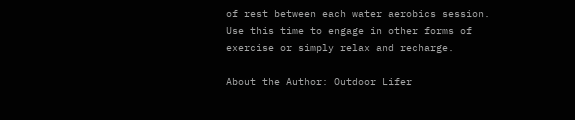of rest between each water aerobics session. Use this time to engage in other forms of exercise or simply relax and recharge.

About the Author: Outdoor Lifer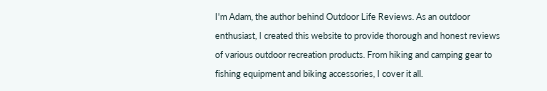I'm Adam, the author behind Outdoor Life Reviews. As an outdoor enthusiast, I created this website to provide thorough and honest reviews of various outdoor recreation products. From hiking and camping gear to fishing equipment and biking accessories, I cover it all.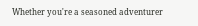Whether you're a seasoned adventurer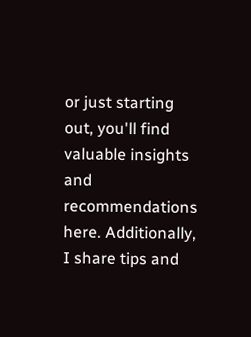or just starting out, you'll find valuable insights and recommendations here. Additionally, I share tips and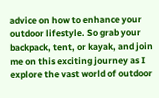advice on how to enhance your outdoor lifestyle. So grab your backpack, tent, or kayak, and join me on this exciting journey as I explore the vast world of outdoor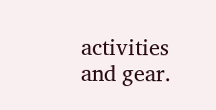activities and gear.